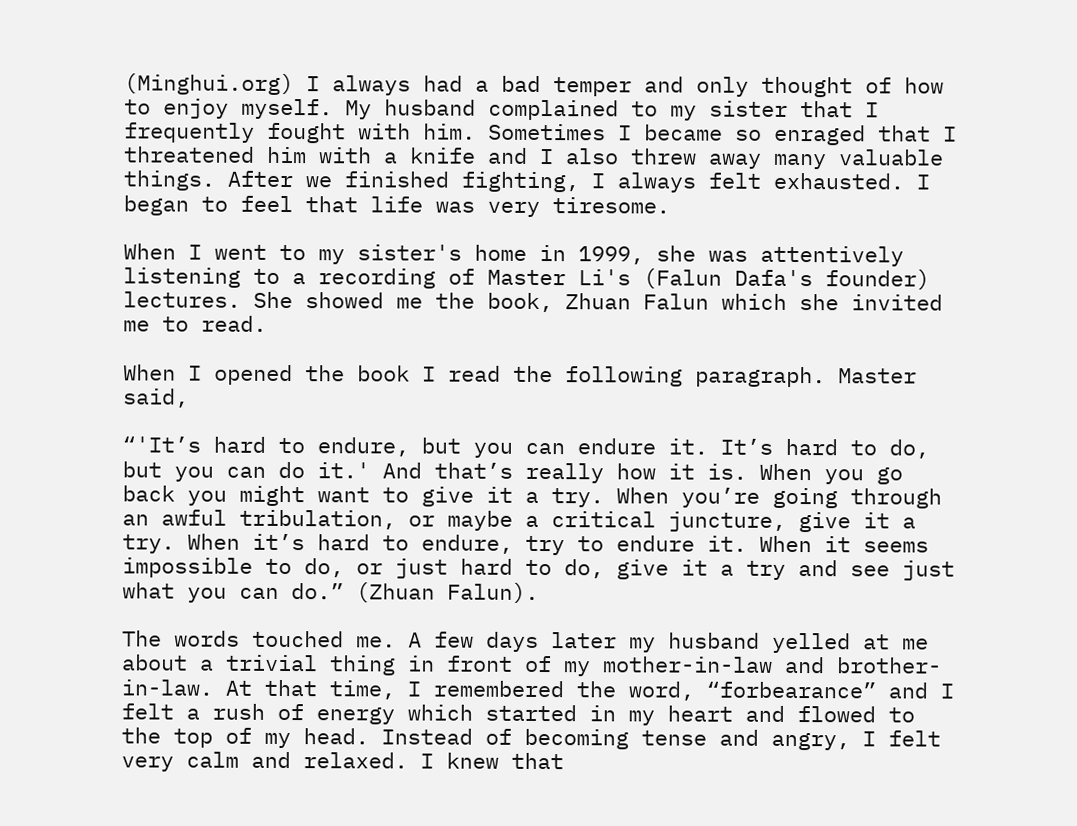(Minghui.org) I always had a bad temper and only thought of how to enjoy myself. My husband complained to my sister that I frequently fought with him. Sometimes I became so enraged that I threatened him with a knife and I also threw away many valuable things. After we finished fighting, I always felt exhausted. I began to feel that life was very tiresome.

When I went to my sister's home in 1999, she was attentively listening to a recording of Master Li's (Falun Dafa's founder) lectures. She showed me the book, Zhuan Falun which she invited me to read.

When I opened the book I read the following paragraph. Master said,

“'It’s hard to endure, but you can endure it. It’s hard to do, but you can do it.' And that’s really how it is. When you go back you might want to give it a try. When you’re going through an awful tribulation, or maybe a critical juncture, give it a try. When it’s hard to endure, try to endure it. When it seems impossible to do, or just hard to do, give it a try and see just what you can do.” (Zhuan Falun).

The words touched me. A few days later my husband yelled at me about a trivial thing in front of my mother-in-law and brother-in-law. At that time, I remembered the word, “forbearance” and I felt a rush of energy which started in my heart and flowed to the top of my head. Instead of becoming tense and angry, I felt very calm and relaxed. I knew that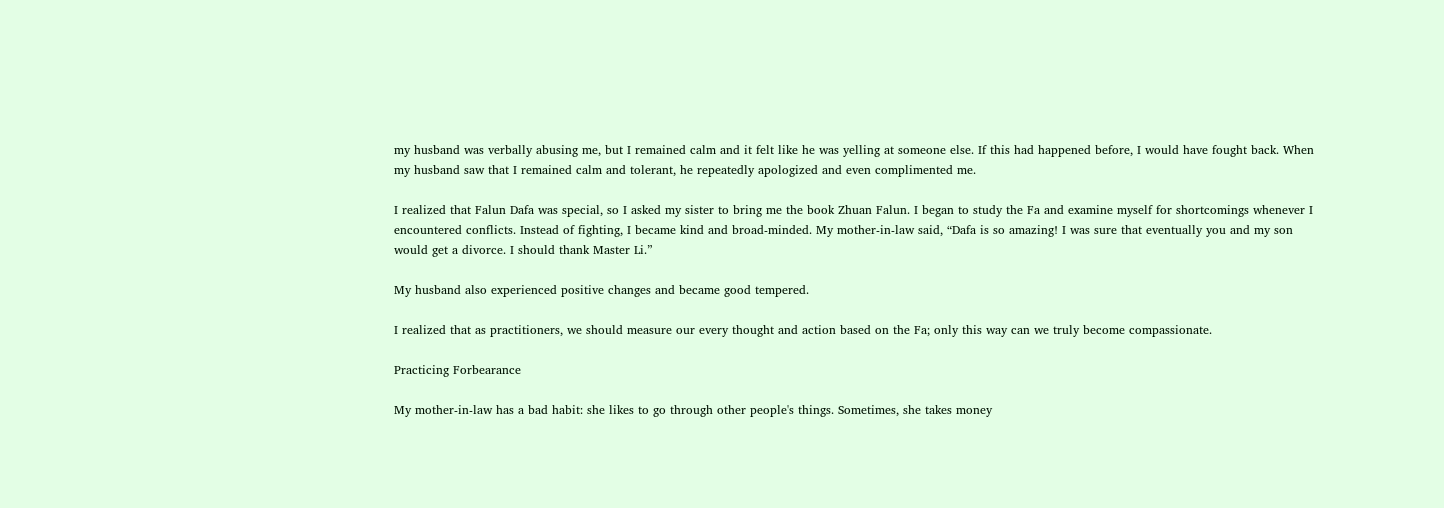my husband was verbally abusing me, but I remained calm and it felt like he was yelling at someone else. If this had happened before, I would have fought back. When my husband saw that I remained calm and tolerant, he repeatedly apologized and even complimented me.

I realized that Falun Dafa was special, so I asked my sister to bring me the book Zhuan Falun. I began to study the Fa and examine myself for shortcomings whenever I encountered conflicts. Instead of fighting, I became kind and broad-minded. My mother-in-law said, “Dafa is so amazing! I was sure that eventually you and my son would get a divorce. I should thank Master Li.”

My husband also experienced positive changes and became good tempered.

I realized that as practitioners, we should measure our every thought and action based on the Fa; only this way can we truly become compassionate.

Practicing Forbearance

My mother-in-law has a bad habit: she likes to go through other people's things. Sometimes, she takes money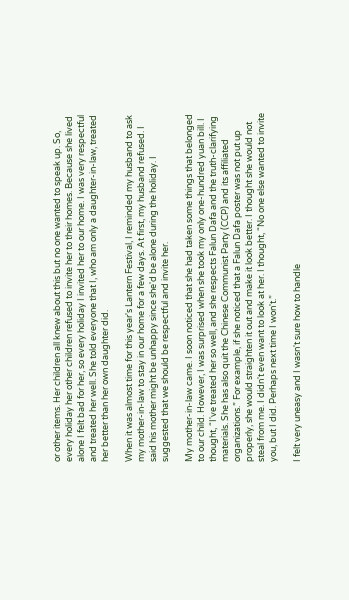or other items. Her children all knew about this but no one wanted to speak up. So, every holiday her other children refused to invite her to their homes. Because she lived alone I felt bad for her, so every holiday I invited her to our home. I was very respectful and treated her well. She told everyone that I, who am only a daughter-in-law, treated her better than her own daughter did.

When it was almost time for this year's Lantern Festival, I reminded my husband to ask my mother-in-law to stay in our home for a few days. At first, my husband refused. I said his mother might be unhappy since she'd be alone during the holiday. I suggested that we should be respectful and invite her.

My mother-in-law came. I soon noticed that she had taken some things that belonged to our child. However, I was surprised when she took my only one-hundred yuan bill. I thought, “I've treated her so well, and she respects Falun Dafa and the truth-clarifying materials. She has also quit the Chinese Communist Party (CCP) and its affiliated organizations.” For example, if she noticed that a Falun Dafa poster was not put up properly, she would straighten it out and make it look better. I thought she would not steal from me. I didn't even want to look at her. I thought, “No one else wanted to invite you, but I did. Perhaps next time I won't.”

I felt very uneasy and I wasn't sure how to handle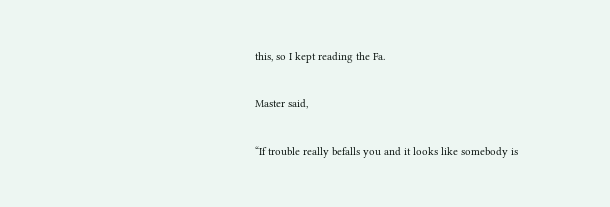this, so I kept reading the Fa.

Master said,

“If trouble really befalls you and it looks like somebody is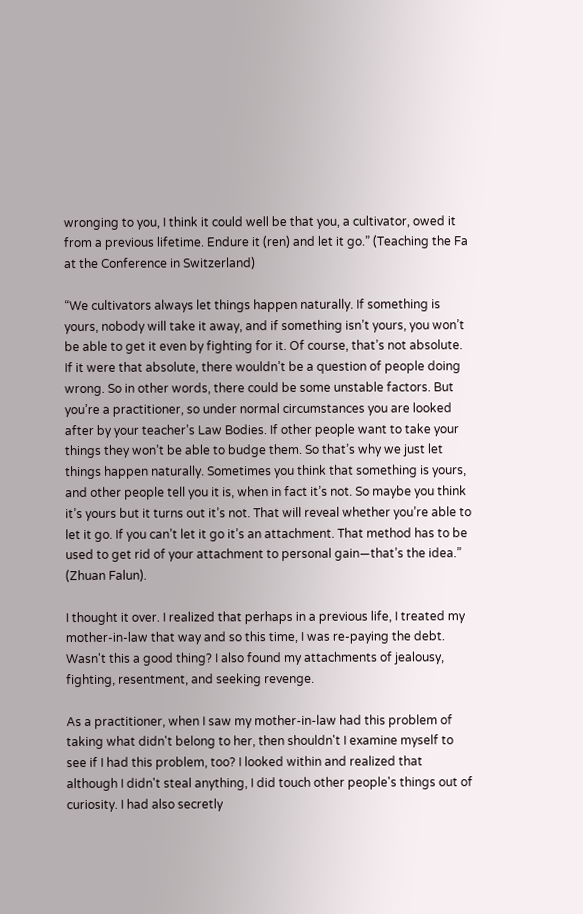wronging to you, I think it could well be that you, a cultivator, owed it from a previous lifetime. Endure it (ren) and let it go.” (Teaching the Fa at the Conference in Switzerland)

“We cultivators always let things happen naturally. If something is yours, nobody will take it away, and if something isn’t yours, you won’t be able to get it even by fighting for it. Of course, that’s not absolute. If it were that absolute, there wouldn’t be a question of people doing wrong. So in other words, there could be some unstable factors. But you’re a practitioner, so under normal circumstances you are looked after by your teacher’s Law Bodies. If other people want to take your things they won’t be able to budge them. So that’s why we just let things happen naturally. Sometimes you think that something is yours, and other people tell you it is, when in fact it’s not. So maybe you think it’s yours but it turns out it’s not. That will reveal whether you’re able to let it go. If you can’t let it go it’s an attachment. That method has to be used to get rid of your attachment to personal gain—that’s the idea.” (Zhuan Falun).

I thought it over. I realized that perhaps in a previous life, I treated my mother-in-law that way and so this time, I was re-paying the debt. Wasn't this a good thing? I also found my attachments of jealousy, fighting, resentment, and seeking revenge.

As a practitioner, when I saw my mother-in-law had this problem of taking what didn't belong to her, then shouldn't I examine myself to see if I had this problem, too? I looked within and realized that although I didn't steal anything, I did touch other people's things out of curiosity. I had also secretly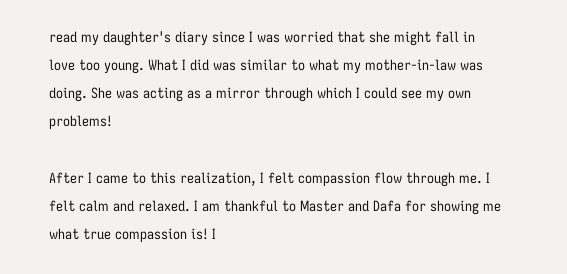read my daughter's diary since I was worried that she might fall in love too young. What I did was similar to what my mother-in-law was doing. She was acting as a mirror through which I could see my own problems!

After I came to this realization, I felt compassion flow through me. I felt calm and relaxed. I am thankful to Master and Dafa for showing me what true compassion is! I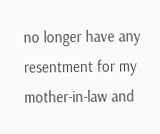no longer have any resentment for my mother-in-law and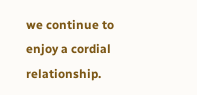we continue to enjoy a cordial relationship.